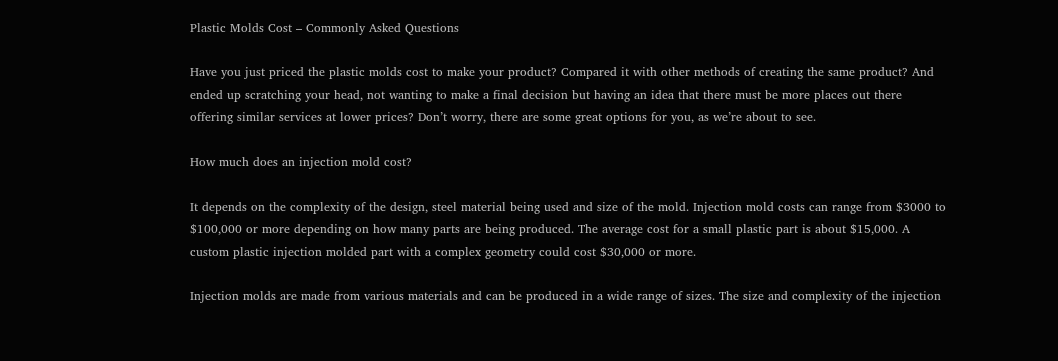Plastic Molds Cost – Commonly Asked Questions

Have you just priced the plastic molds cost to make your product? Compared it with other methods of creating the same product? And ended up scratching your head, not wanting to make a final decision but having an idea that there must be more places out there offering similar services at lower prices? Don’t worry, there are some great options for you, as we’re about to see.

How much does an injection mold cost?

It depends on the complexity of the design, steel material being used and size of the mold. Injection mold costs can range from $3000 to $100,000 or more depending on how many parts are being produced. The average cost for a small plastic part is about $15,000. A custom plastic injection molded part with a complex geometry could cost $30,000 or more.

Injection molds are made from various materials and can be produced in a wide range of sizes. The size and complexity of the injection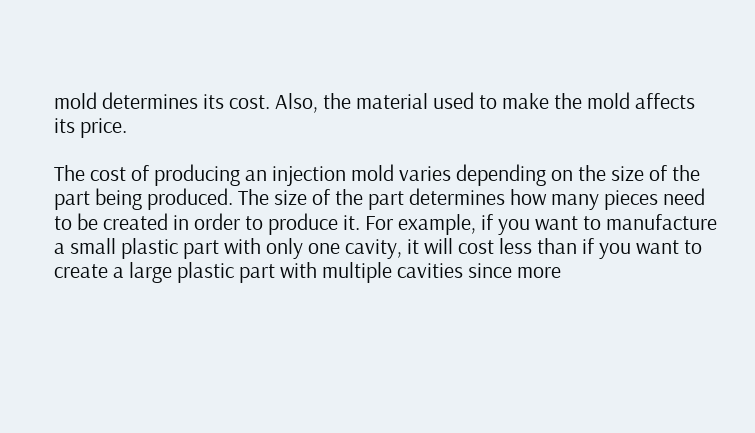mold determines its cost. Also, the material used to make the mold affects its price.

The cost of producing an injection mold varies depending on the size of the part being produced. The size of the part determines how many pieces need to be created in order to produce it. For example, if you want to manufacture a small plastic part with only one cavity, it will cost less than if you want to create a large plastic part with multiple cavities since more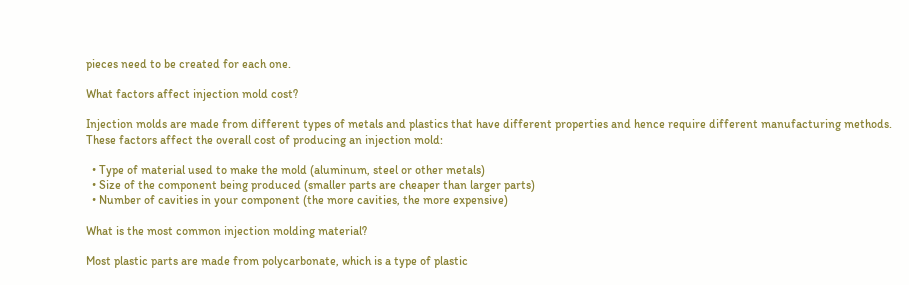pieces need to be created for each one.

What factors affect injection mold cost?

Injection molds are made from different types of metals and plastics that have different properties and hence require different manufacturing methods. These factors affect the overall cost of producing an injection mold:

  • Type of material used to make the mold (aluminum, steel or other metals)
  • Size of the component being produced (smaller parts are cheaper than larger parts)
  • Number of cavities in your component (the more cavities, the more expensive)

What is the most common injection molding material?

Most plastic parts are made from polycarbonate, which is a type of plastic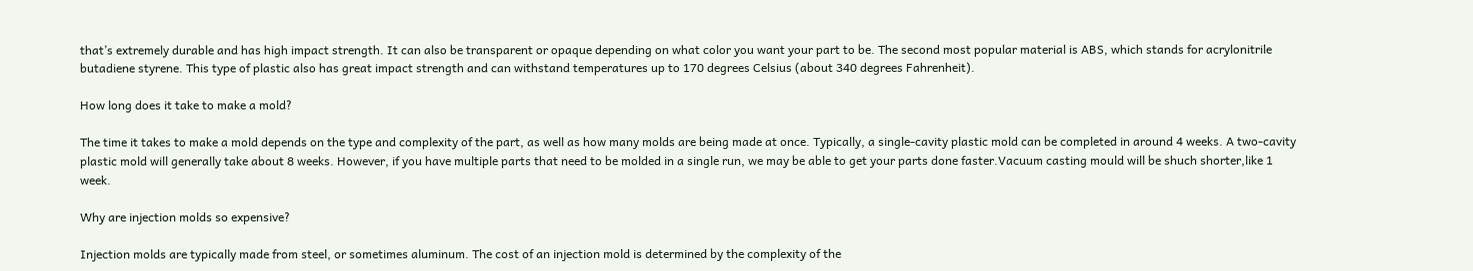that’s extremely durable and has high impact strength. It can also be transparent or opaque depending on what color you want your part to be. The second most popular material is ABS, which stands for acrylonitrile butadiene styrene. This type of plastic also has great impact strength and can withstand temperatures up to 170 degrees Celsius (about 340 degrees Fahrenheit).

How long does it take to make a mold?

The time it takes to make a mold depends on the type and complexity of the part, as well as how many molds are being made at once. Typically, a single-cavity plastic mold can be completed in around 4 weeks. A two-cavity plastic mold will generally take about 8 weeks. However, if you have multiple parts that need to be molded in a single run, we may be able to get your parts done faster.Vacuum casting mould will be shuch shorter,like 1 week.

Why are injection molds so expensive?

Injection molds are typically made from steel, or sometimes aluminum. The cost of an injection mold is determined by the complexity of the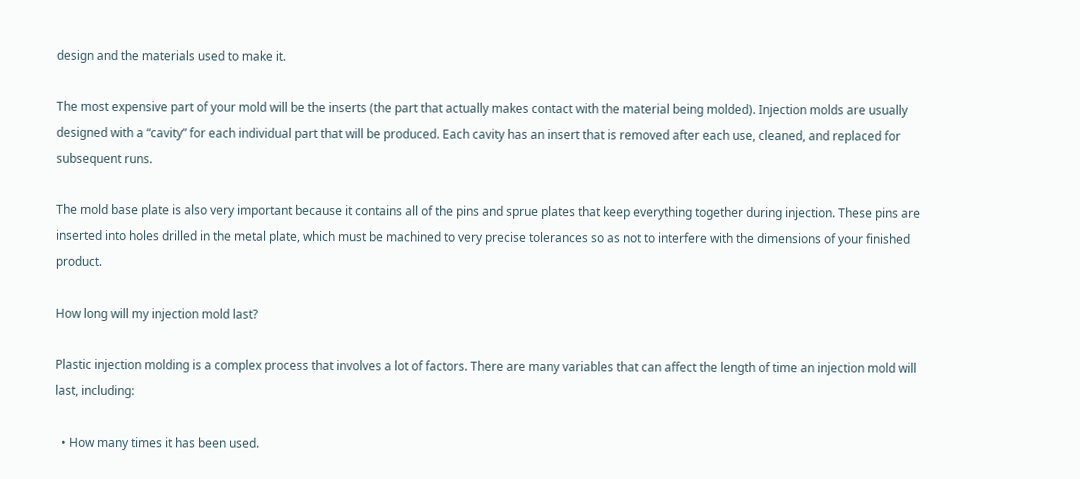design and the materials used to make it.

The most expensive part of your mold will be the inserts (the part that actually makes contact with the material being molded). Injection molds are usually designed with a “cavity” for each individual part that will be produced. Each cavity has an insert that is removed after each use, cleaned, and replaced for subsequent runs.

The mold base plate is also very important because it contains all of the pins and sprue plates that keep everything together during injection. These pins are inserted into holes drilled in the metal plate, which must be machined to very precise tolerances so as not to interfere with the dimensions of your finished product.

How long will my injection mold last?

Plastic injection molding is a complex process that involves a lot of factors. There are many variables that can affect the length of time an injection mold will last, including:

  • How many times it has been used.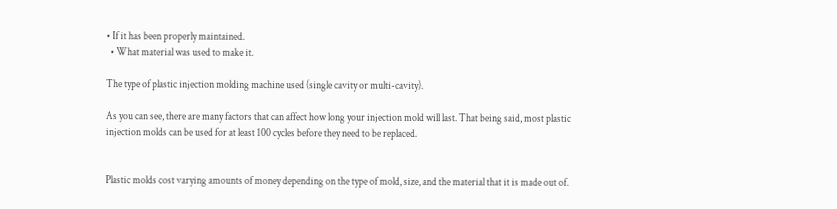• If it has been properly maintained.
  • What material was used to make it.

The type of plastic injection molding machine used (single cavity or multi-cavity).

As you can see, there are many factors that can affect how long your injection mold will last. That being said, most plastic injection molds can be used for at least 100 cycles before they need to be replaced.


Plastic molds cost varying amounts of money depending on the type of mold, size, and the material that it is made out of.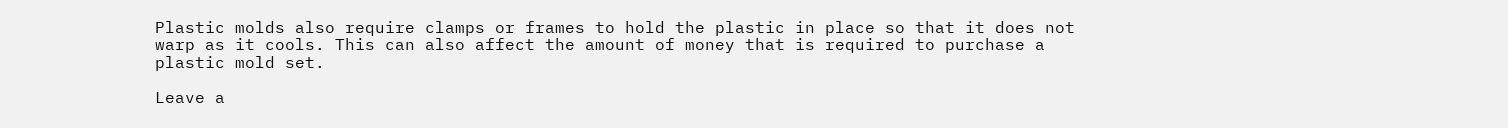Plastic molds also require clamps or frames to hold the plastic in place so that it does not warp as it cools. This can also affect the amount of money that is required to purchase a plastic mold set.

Leave a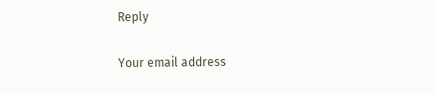Reply

Your email address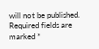will not be published. Required fields are marked *